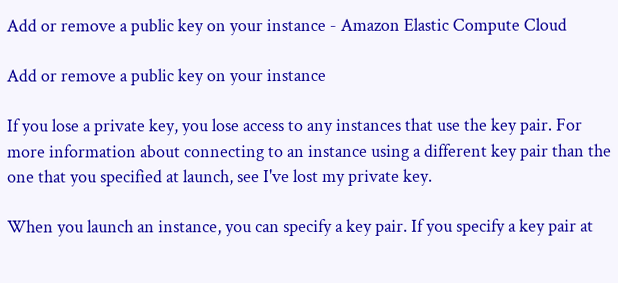Add or remove a public key on your instance - Amazon Elastic Compute Cloud

Add or remove a public key on your instance

If you lose a private key, you lose access to any instances that use the key pair. For more information about connecting to an instance using a different key pair than the one that you specified at launch, see I've lost my private key.

When you launch an instance, you can specify a key pair. If you specify a key pair at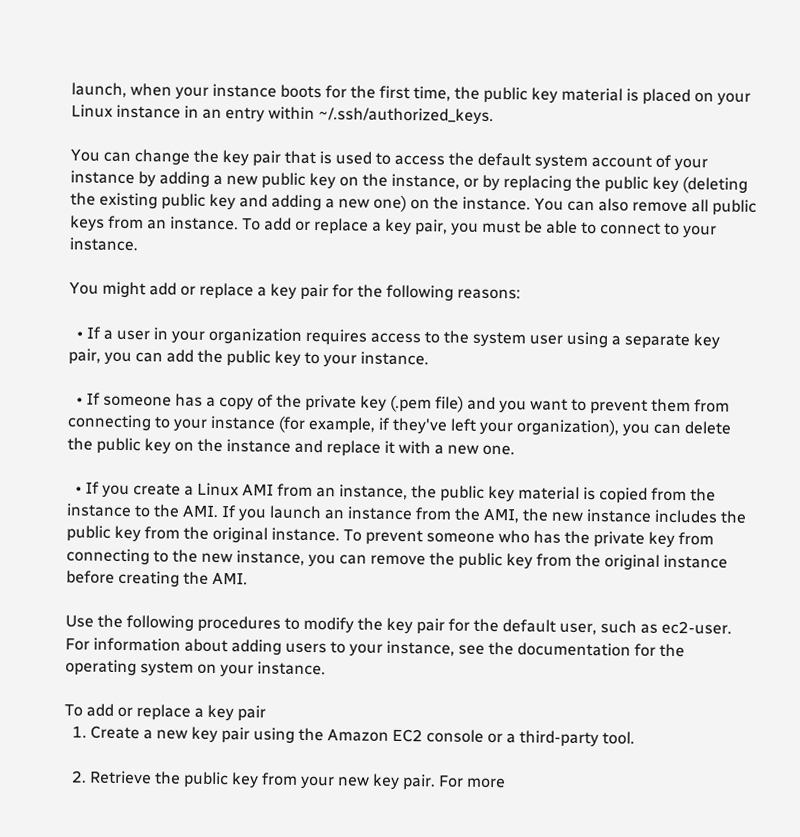launch, when your instance boots for the first time, the public key material is placed on your Linux instance in an entry within ~/.ssh/authorized_keys.

You can change the key pair that is used to access the default system account of your instance by adding a new public key on the instance, or by replacing the public key (deleting the existing public key and adding a new one) on the instance. You can also remove all public keys from an instance. To add or replace a key pair, you must be able to connect to your instance.

You might add or replace a key pair for the following reasons:

  • If a user in your organization requires access to the system user using a separate key pair, you can add the public key to your instance.

  • If someone has a copy of the private key (.pem file) and you want to prevent them from connecting to your instance (for example, if they've left your organization), you can delete the public key on the instance and replace it with a new one.

  • If you create a Linux AMI from an instance, the public key material is copied from the instance to the AMI. If you launch an instance from the AMI, the new instance includes the public key from the original instance. To prevent someone who has the private key from connecting to the new instance, you can remove the public key from the original instance before creating the AMI.

Use the following procedures to modify the key pair for the default user, such as ec2-user. For information about adding users to your instance, see the documentation for the operating system on your instance.

To add or replace a key pair
  1. Create a new key pair using the Amazon EC2 console or a third-party tool.

  2. Retrieve the public key from your new key pair. For more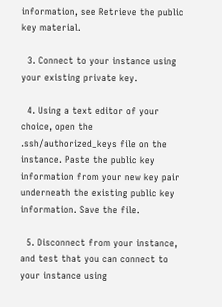information, see Retrieve the public key material.

  3. Connect to your instance using your existing private key.

  4. Using a text editor of your choice, open the .ssh/authorized_keys file on the instance. Paste the public key information from your new key pair underneath the existing public key information. Save the file.

  5. Disconnect from your instance, and test that you can connect to your instance using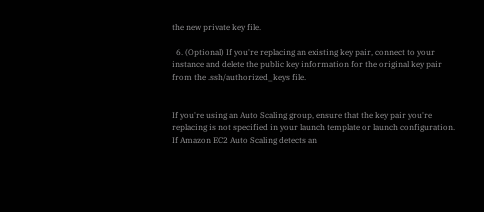the new private key file.

  6. (Optional) If you're replacing an existing key pair, connect to your instance and delete the public key information for the original key pair from the .ssh/authorized_keys file.


If you're using an Auto Scaling group, ensure that the key pair you're replacing is not specified in your launch template or launch configuration. If Amazon EC2 Auto Scaling detects an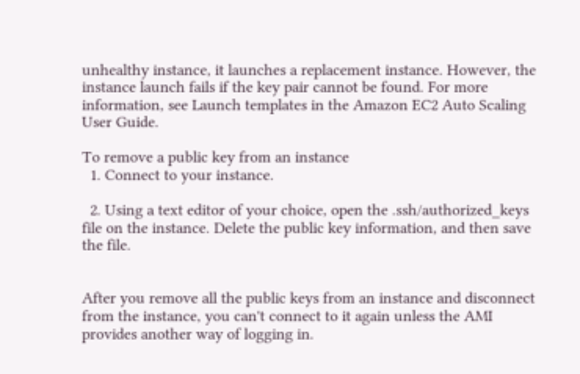unhealthy instance, it launches a replacement instance. However, the instance launch fails if the key pair cannot be found. For more information, see Launch templates in the Amazon EC2 Auto Scaling User Guide.

To remove a public key from an instance
  1. Connect to your instance.

  2. Using a text editor of your choice, open the .ssh/authorized_keys file on the instance. Delete the public key information, and then save the file.


After you remove all the public keys from an instance and disconnect from the instance, you can't connect to it again unless the AMI provides another way of logging in.